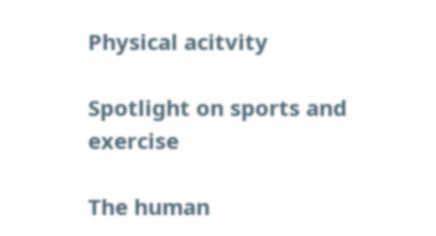Physical acitvity

Spotlight on sports and exercise

The human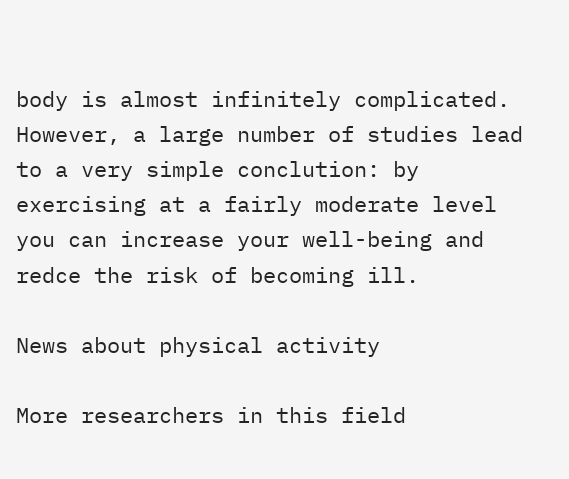body is almost infinitely complicated. However, a large number of studies lead to a very simple conclution: by exercising at a fairly moderate level you can increase your well-being and redce the risk of becoming ill.

News about physical activity

More researchers in this field